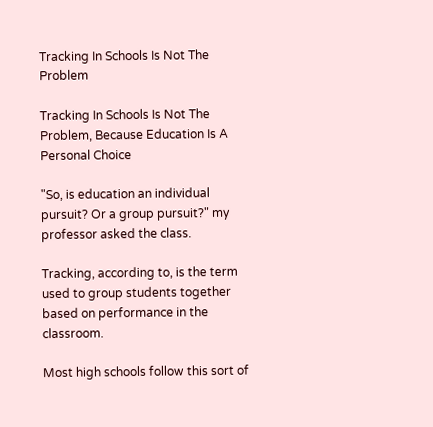Tracking In Schools Is Not The Problem

Tracking In Schools Is Not The Problem, Because Education Is A Personal Choice

"So, is education an individual pursuit? Or a group pursuit?" my professor asked the class.

Tracking, according to, is the term used to group students together based on performance in the classroom.

Most high schools follow this sort of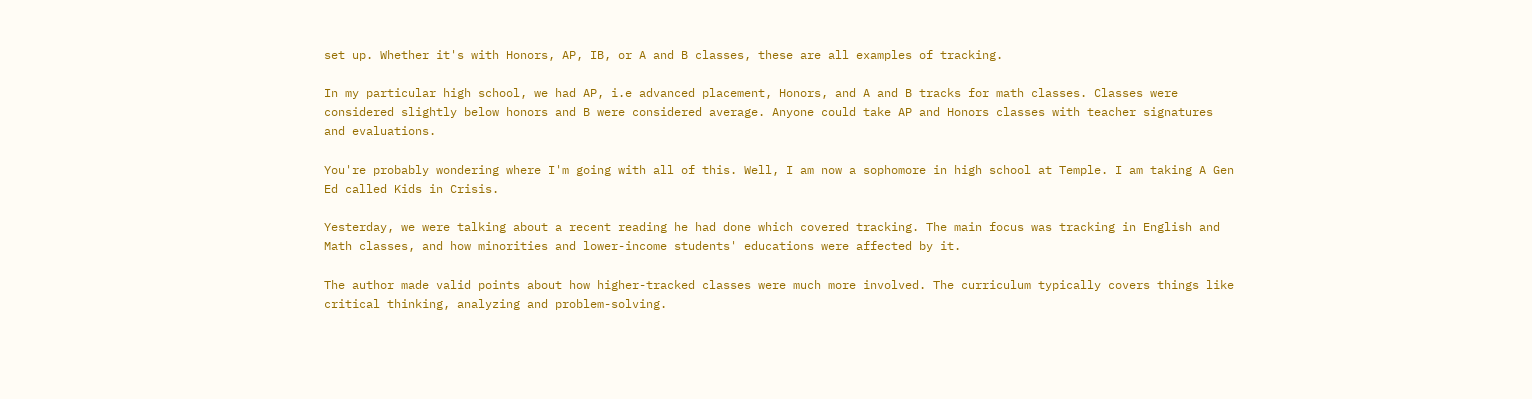set up. Whether it's with Honors, AP, IB, or A and B classes, these are all examples of tracking.

In my particular high school, we had AP, i.e advanced placement, Honors, and A and B tracks for math classes. Classes were considered slightly below honors and B were considered average. Anyone could take AP and Honors classes with teacher signatures and evaluations.

You're probably wondering where I'm going with all of this. Well, I am now a sophomore in high school at Temple. I am taking A Gen Ed called Kids in Crisis.

Yesterday, we were talking about a recent reading he had done which covered tracking. The main focus was tracking in English and Math classes, and how minorities and lower-income students' educations were affected by it.

The author made valid points about how higher-tracked classes were much more involved. The curriculum typically covers things like critical thinking, analyzing and problem-solving.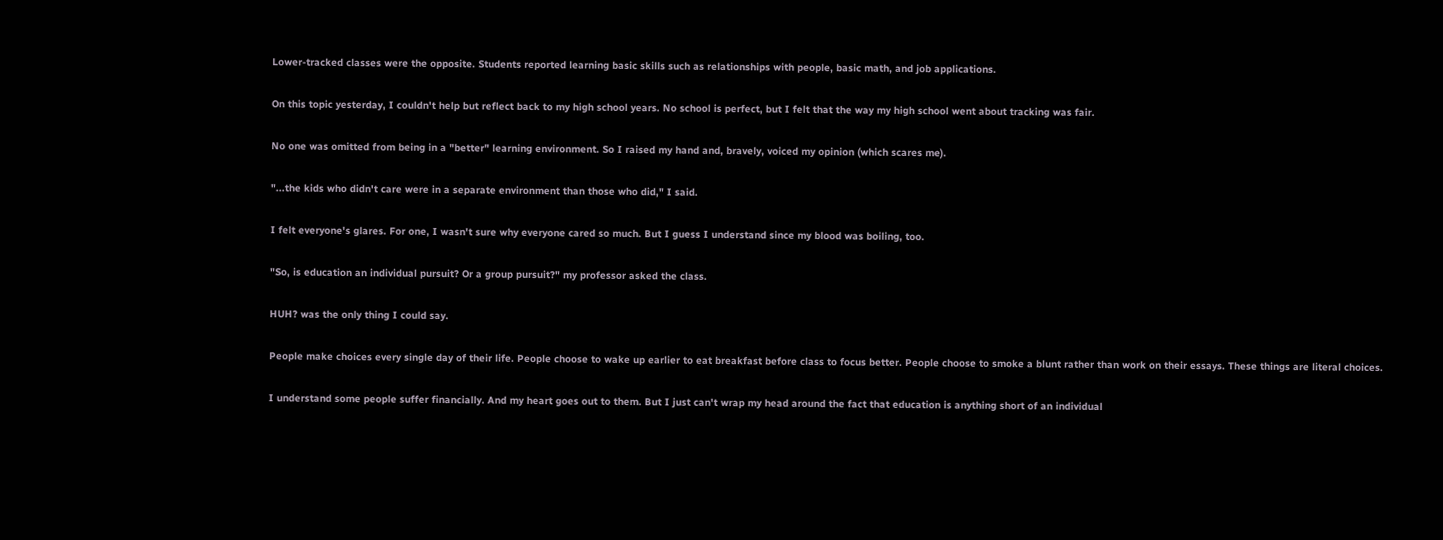Lower-tracked classes were the opposite. Students reported learning basic skills such as relationships with people, basic math, and job applications.

On this topic yesterday, I couldn't help but reflect back to my high school years. No school is perfect, but I felt that the way my high school went about tracking was fair.

No one was omitted from being in a "better" learning environment. So I raised my hand and, bravely, voiced my opinion (which scares me).

"...the kids who didn't care were in a separate environment than those who did," I said.

I felt everyone's glares. For one, I wasn't sure why everyone cared so much. But I guess I understand since my blood was boiling, too.

"So, is education an individual pursuit? Or a group pursuit?" my professor asked the class.

HUH? was the only thing I could say.

People make choices every single day of their life. People choose to wake up earlier to eat breakfast before class to focus better. People choose to smoke a blunt rather than work on their essays. These things are literal choices.

I understand some people suffer financially. And my heart goes out to them. But I just can't wrap my head around the fact that education is anything short of an individual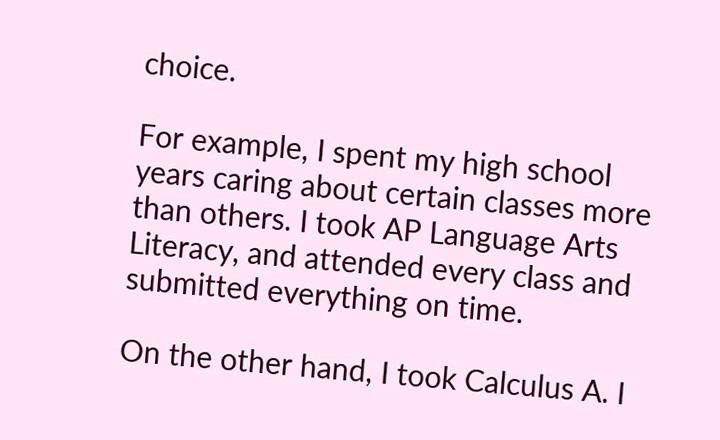choice.

For example, I spent my high school years caring about certain classes more than others. I took AP Language Arts Literacy, and attended every class and submitted everything on time.

On the other hand, I took Calculus A. I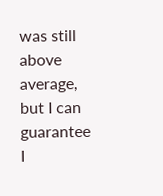was still above average, but I can guarantee I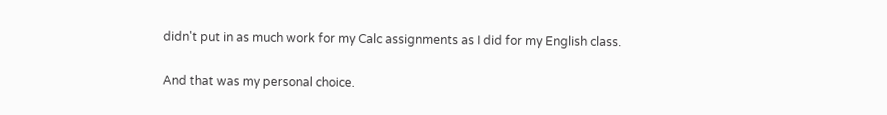didn't put in as much work for my Calc assignments as I did for my English class.

And that was my personal choice.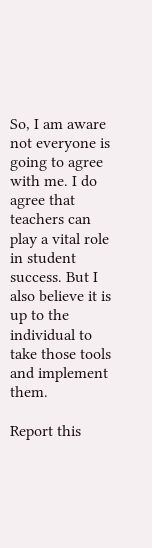So, I am aware not everyone is going to agree with me. I do agree that teachers can play a vital role in student success. But I also believe it is up to the individual to take those tools and implement them.

Report this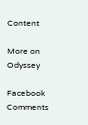Content

More on Odyssey

Facebook Comments